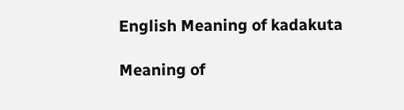English Meaning of kadakuta

Meaning of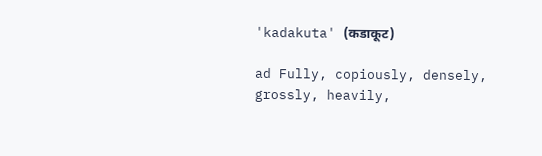'kadakuta' (कडाकूट)

ad Fully, copiously, densely, grossly, heavily,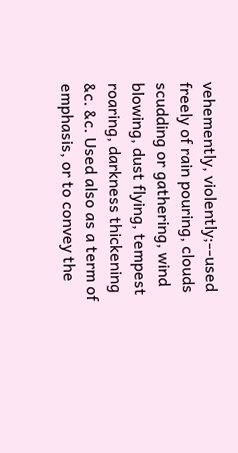vehemently, violently;--used freely of rain pouring, clouds scudding or gathering, wind blowing, dust flying, tempest roaring, darkness thickening &c. &c. Used also as a term of emphasis, or to convey the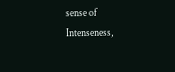sense of Intenseness,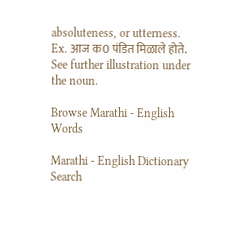absoluteness, or utterness. Ex. आज क0 पंडित मिळाले होते. See further illustration under the noun.

Browse Marathi - English Words

Marathi - English Dictionary Search